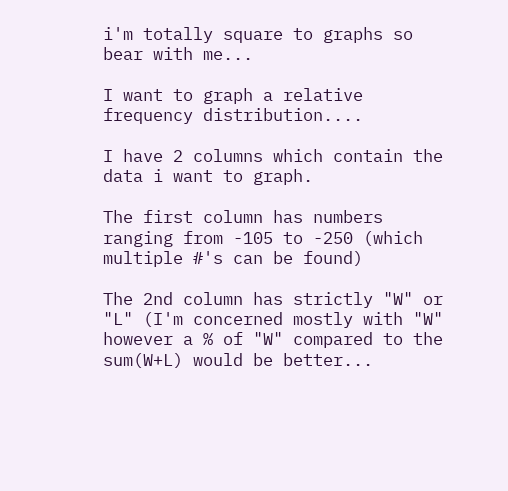i'm totally square to graphs so bear with me...

I want to graph a relative frequency distribution....

I have 2 columns which contain the data i want to graph.

The first column has numbers ranging from -105 to -250 (which multiple #'s can be found)

The 2nd column has strictly "W" or "L" (I'm concerned mostly with "W" however a % of "W" compared to the sum(W+L) would be better...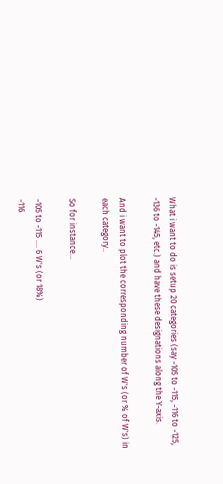What i want to do is setup 20 categories (say -105 to -115, -116 to -125, -136 to -145, etc.) and have these designations along the Y-axis.

And i want to plot the corresponding number of W's (or % of W's) in each category..

So for instance...

-105 to -115 .... 6 W's (or 18%)
-116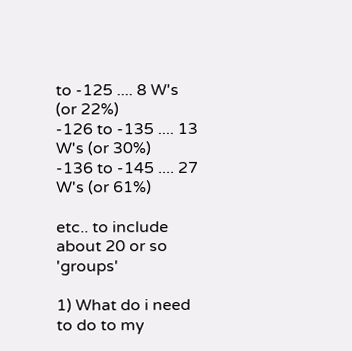to -125 .... 8 W's (or 22%)
-126 to -135 .... 13 W's (or 30%)
-136 to -145 .... 27 W's (or 61%)

etc.. to include about 20 or so 'groups'

1) What do i need to do to my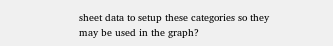sheet data to setup these categories so they may be used in the graph?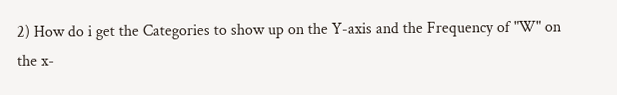2) How do i get the Categories to show up on the Y-axis and the Frequency of "W" on the x-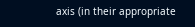axis (in their appropriate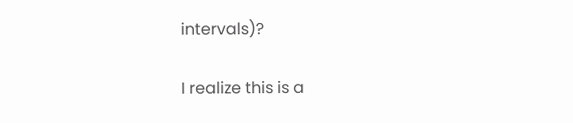intervals)?

I realize this is a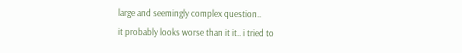large and seemingly complex question..
it probably looks worse than it it.. i tried to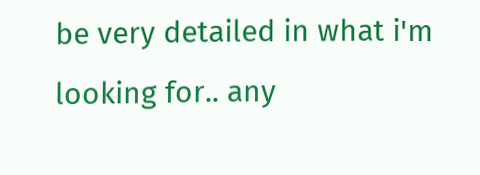be very detailed in what i'm looking for.. any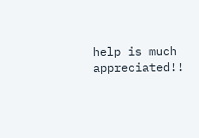help is much appreciated!!